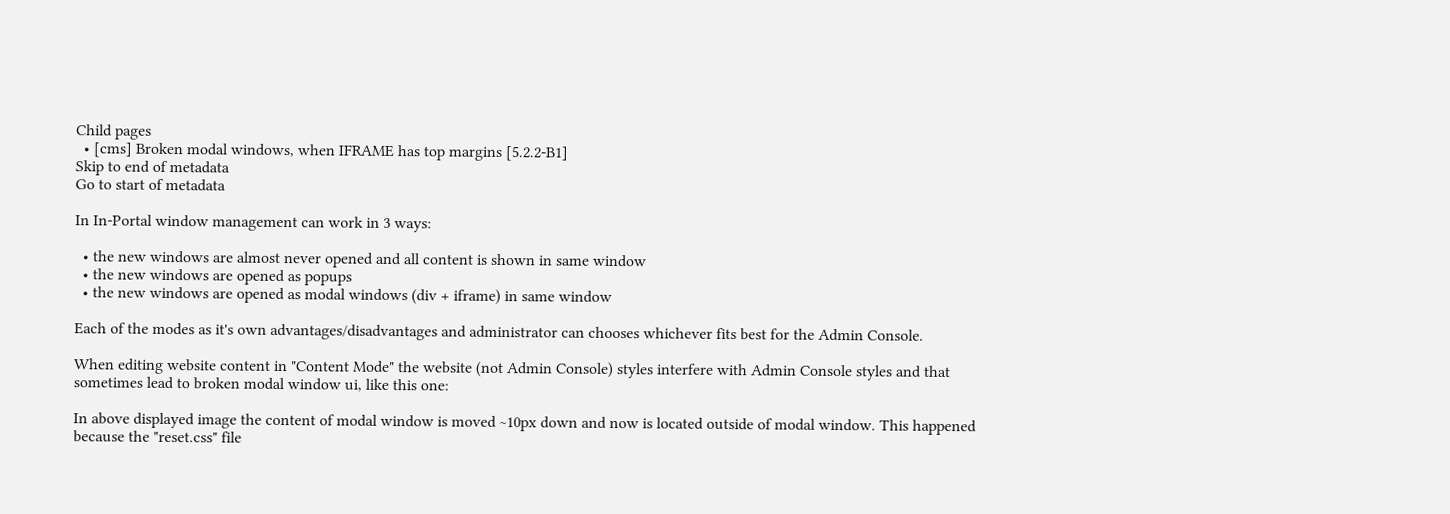Child pages
  • [cms] Broken modal windows, when IFRAME has top margins [5.2.2-B1]
Skip to end of metadata
Go to start of metadata

In In-Portal window management can work in 3 ways:

  • the new windows are almost never opened and all content is shown in same window
  • the new windows are opened as popups
  • the new windows are opened as modal windows (div + iframe) in same window

Each of the modes as it's own advantages/disadvantages and administrator can chooses whichever fits best for the Admin Console.

When editing website content in "Content Mode" the website (not Admin Console) styles interfere with Admin Console styles and that sometimes lead to broken modal window ui, like this one:

In above displayed image the content of modal window is moved ~10px down and now is located outside of modal window. This happened because the "reset.css" file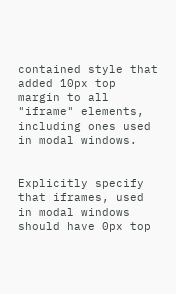contained style that added 10px top margin to all "iframe" elements, including ones used in modal windows.


Explicitly specify that iframes, used in modal windows should have 0px top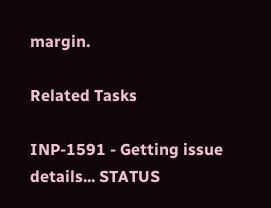margin.

Related Tasks

INP-1591 - Getting issue details... STATUS